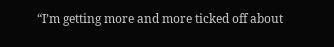“I’m getting more and more ticked off about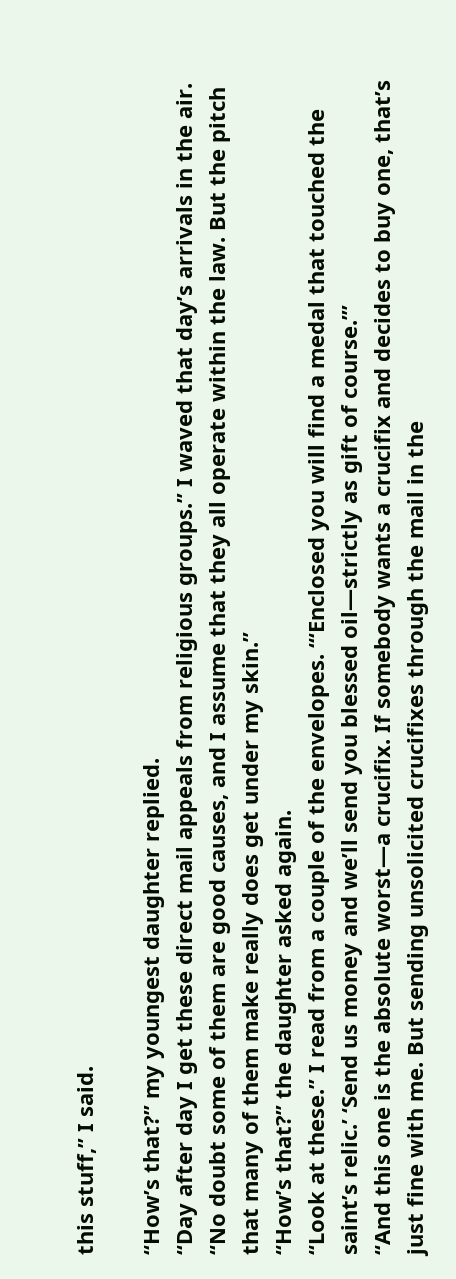this stuff,” I said.

“How’s that?” my youngest daughter replied.
“Day after day I get these direct mail appeals from religious groups.” I waved that day’s arrivals in the air. “No doubt some of them are good causes, and I assume that they all operate within the law. But the pitch that many of them make really does get under my skin.”
“How’s that?” the daughter asked again.
“Look at these.” I read from a couple of the envelopes. “‘Enclosed you will find a medal that touched the saint’s relic.’ ‘Send us money and we’ll send you blessed oil—strictly as gift of course.’”
“And this one is the absolute worst—a crucifix. If somebody wants a crucifix and decides to buy one, that’s just fine with me. But sending unsolicited crucifixes through the mail in the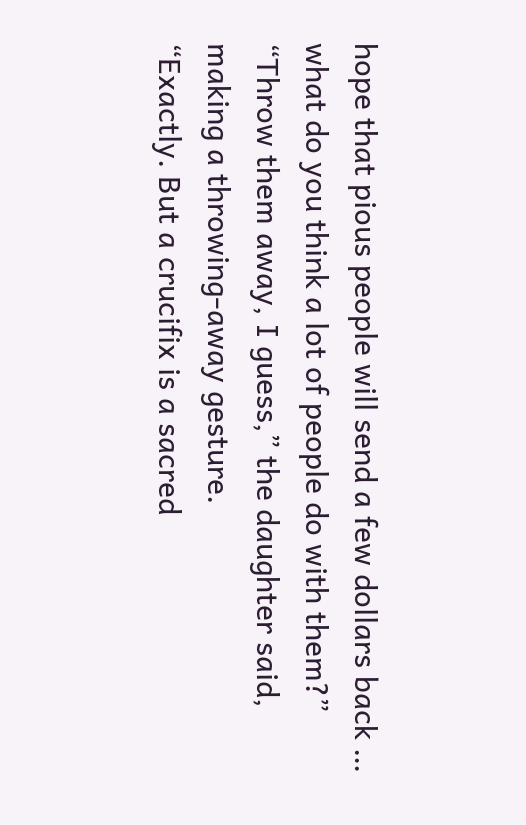hope that pious people will send a few dollars back … what do you think a lot of people do with them?”
“Throw them away, I guess,” the daughter said, making a throwing-away gesture.
“Exactly. But a crucifix is a sacred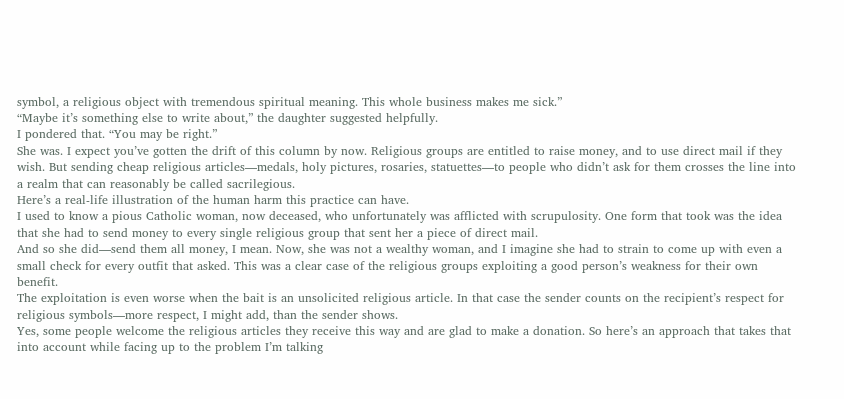symbol, a religious object with tremendous spiritual meaning. This whole business makes me sick.”
“Maybe it’s something else to write about,” the daughter suggested helpfully.
I pondered that. “You may be right.”
She was. I expect you’ve gotten the drift of this column by now. Religious groups are entitled to raise money, and to use direct mail if they wish. But sending cheap religious articles—medals, holy pictures, rosaries, statuettes—to people who didn’t ask for them crosses the line into a realm that can reasonably be called sacrilegious.
Here’s a real-life illustration of the human harm this practice can have.
I used to know a pious Catholic woman, now deceased, who unfortunately was afflicted with scrupulosity. One form that took was the idea that she had to send money to every single religious group that sent her a piece of direct mail.
And so she did—send them all money, I mean. Now, she was not a wealthy woman, and I imagine she had to strain to come up with even a small check for every outfit that asked. This was a clear case of the religious groups exploiting a good person’s weakness for their own benefit.
The exploitation is even worse when the bait is an unsolicited religious article. In that case the sender counts on the recipient’s respect for religious symbols—more respect, I might add, than the sender shows.
Yes, some people welcome the religious articles they receive this way and are glad to make a donation. So here’s an approach that takes that into account while facing up to the problem I’m talking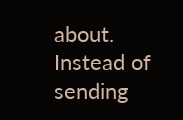about.
Instead of sending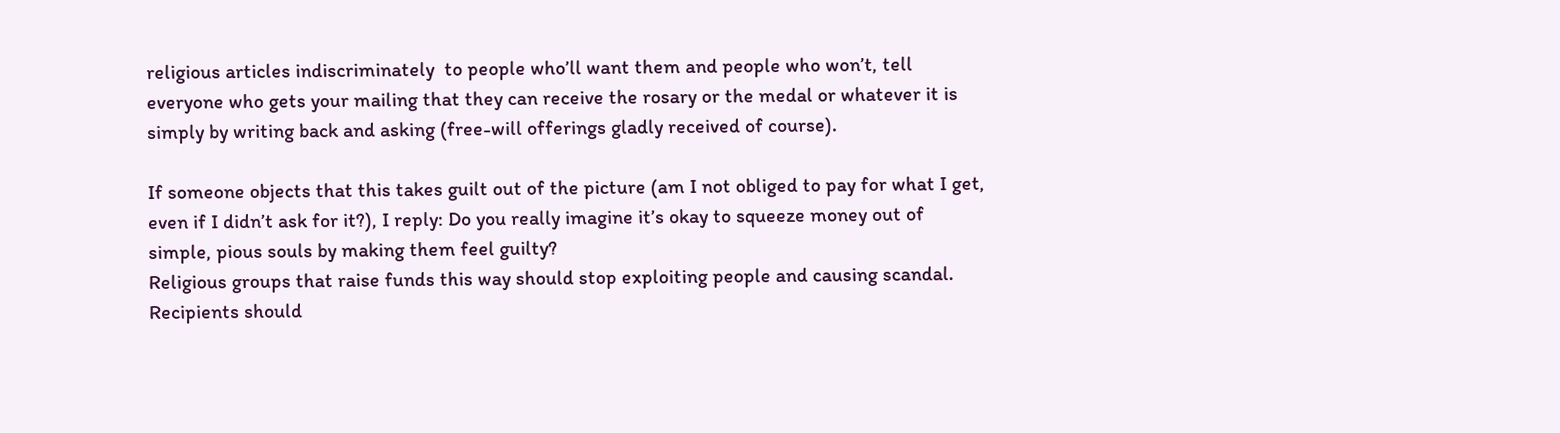religious articles indiscriminately  to people who’ll want them and people who won’t, tell everyone who gets your mailing that they can receive the rosary or the medal or whatever it is simply by writing back and asking (free-will offerings gladly received of course).

If someone objects that this takes guilt out of the picture (am I not obliged to pay for what I get, even if I didn’t ask for it?), I reply: Do you really imagine it’s okay to squeeze money out of simple, pious souls by making them feel guilty?
Religious groups that raise funds this way should stop exploiting people and causing scandal. Recipients should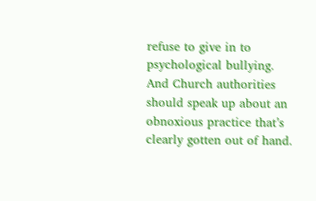refuse to give in to psychological bullying. And Church authorities should speak up about an obnoxious practice that’s clearly gotten out of hand.